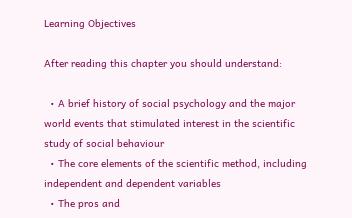Learning Objectives

After reading this chapter you should understand:

  • A brief history of social psychology and the major world events that stimulated interest in the scientific study of social behaviour
  • The core elements of the scientific method, including independent and dependent variables
  • The pros and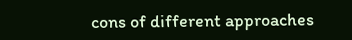cons of different approaches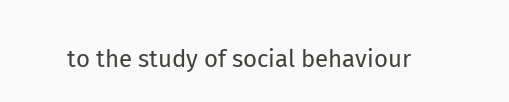to the study of social behaviour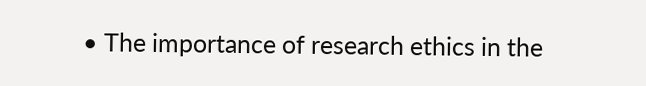• The importance of research ethics in the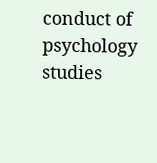conduct of psychology studies